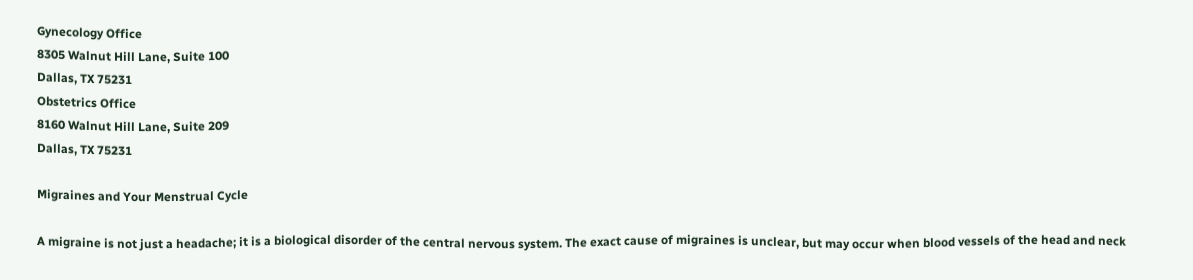Gynecology Office
8305 Walnut Hill Lane, Suite 100
Dallas, TX 75231
Obstetrics Office
8160 Walnut Hill Lane, Suite 209
Dallas, TX 75231

Migraines and Your Menstrual Cycle

A migraine is not just a headache; it is a biological disorder of the central nervous system. The exact cause of migraines is unclear, but may occur when blood vessels of the head and neck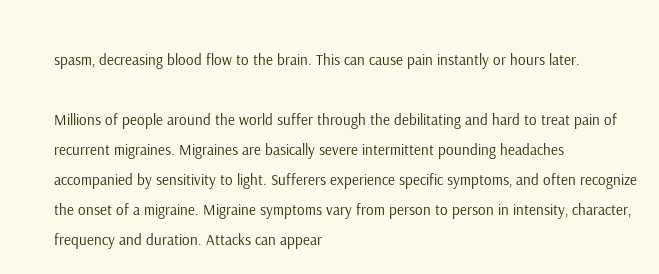spasm, decreasing blood flow to the brain. This can cause pain instantly or hours later.

Millions of people around the world suffer through the debilitating and hard to treat pain of recurrent migraines. Migraines are basically severe intermittent pounding headaches accompanied by sensitivity to light. Sufferers experience specific symptoms, and often recognize the onset of a migraine. Migraine symptoms vary from person to person in intensity, character, frequency and duration. Attacks can appear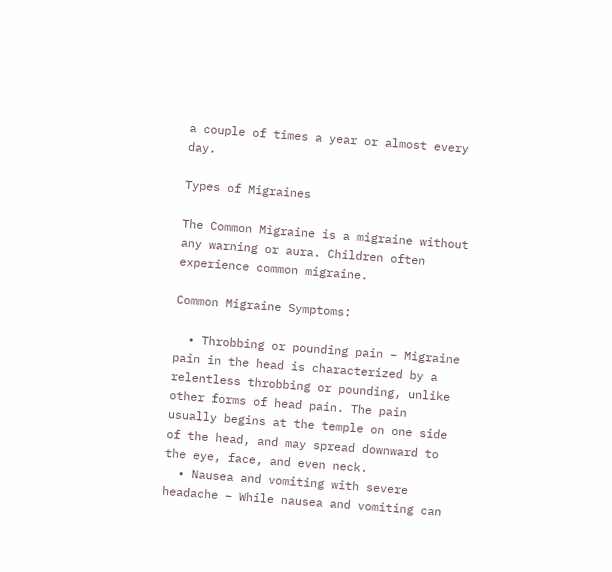a couple of times a year or almost every day.

Types of Migraines

The Common Migraine is a migraine without any warning or aura. Children often experience common migraine.

Common Migraine Symptoms:

  • Throbbing or pounding pain – Migraine pain in the head is characterized by a relentless throbbing or pounding, unlike other forms of head pain. The pain usually begins at the temple on one side of the head, and may spread downward to the eye, face, and even neck.
  • Nausea and vomiting with severe headache – While nausea and vomiting can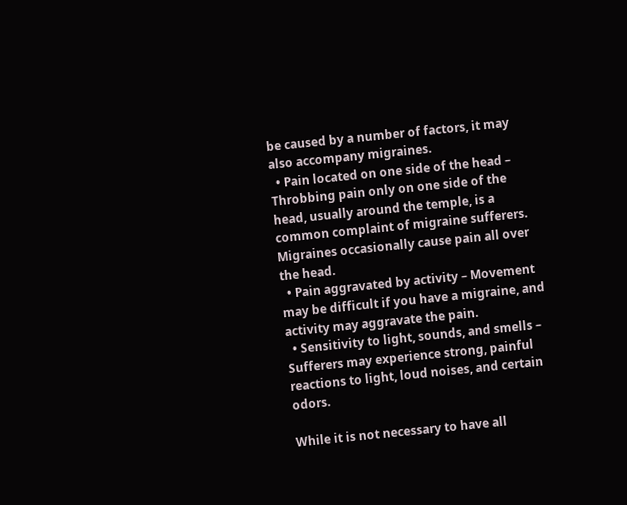be caused by a number of factors, it may also accompany migraines.
  • Pain located on one side of the head – Throbbing pain only on one side of the head, usually around the temple, is a common complaint of migraine sufferers. Migraines occasionally cause pain all over the head.
  • Pain aggravated by activity – Movement may be difficult if you have a migraine, and activity may aggravate the pain.
  • Sensitivity to light, sounds, and smells – Sufferers may experience strong, painful reactions to light, loud noises, and certain odors.

While it is not necessary to have all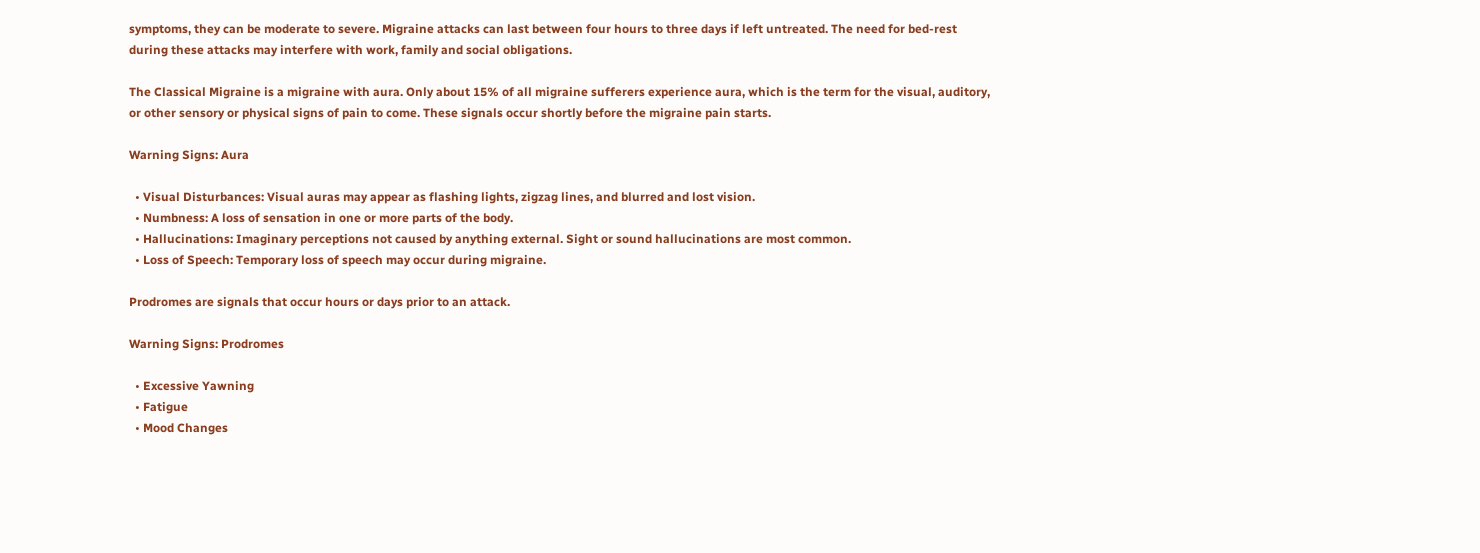symptoms, they can be moderate to severe. Migraine attacks can last between four hours to three days if left untreated. The need for bed-rest during these attacks may interfere with work, family and social obligations.

The Classical Migraine is a migraine with aura. Only about 15% of all migraine sufferers experience aura, which is the term for the visual, auditory, or other sensory or physical signs of pain to come. These signals occur shortly before the migraine pain starts.

Warning Signs: Aura

  • Visual Disturbances: Visual auras may appear as flashing lights, zigzag lines, and blurred and lost vision.
  • Numbness: A loss of sensation in one or more parts of the body.
  • Hallucinations: Imaginary perceptions not caused by anything external. Sight or sound hallucinations are most common.
  • Loss of Speech: Temporary loss of speech may occur during migraine.

Prodromes are signals that occur hours or days prior to an attack.

Warning Signs: Prodromes

  • Excessive Yawning
  • Fatigue
  • Mood Changes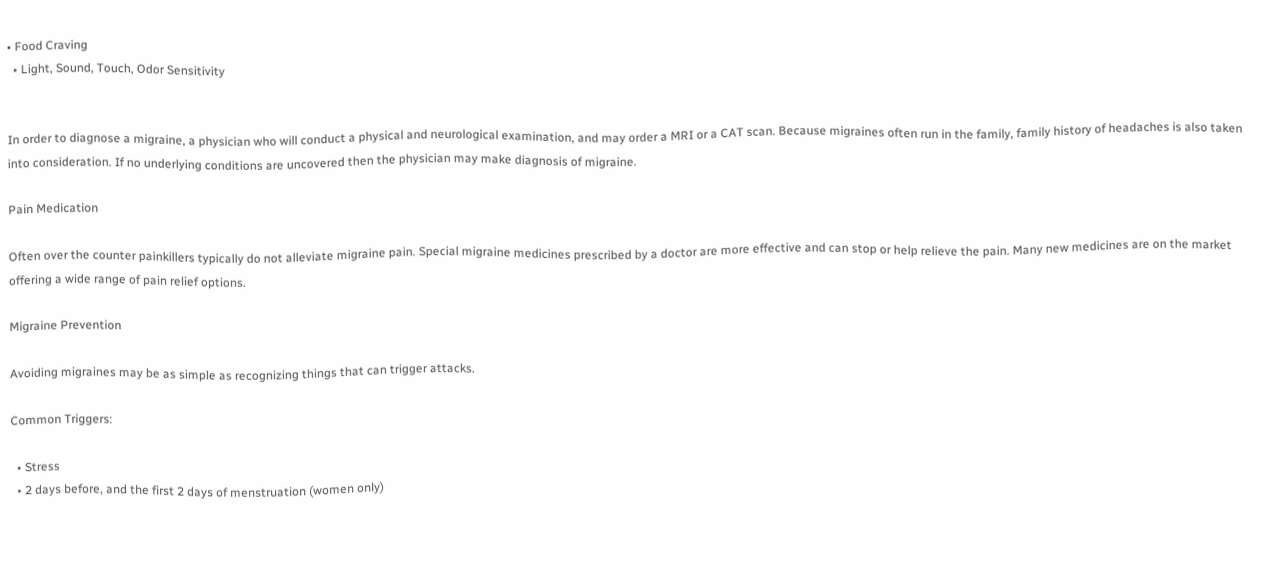• Food Craving
  • Light, Sound, Touch, Odor Sensitivity


In order to diagnose a migraine, a physician who will conduct a physical and neurological examination, and may order a MRI or a CAT scan. Because migraines often run in the family, family history of headaches is also taken into consideration. If no underlying conditions are uncovered then the physician may make diagnosis of migraine.

Pain Medication

Often over the counter painkillers typically do not alleviate migraine pain. Special migraine medicines prescribed by a doctor are more effective and can stop or help relieve the pain. Many new medicines are on the market offering a wide range of pain relief options.

Migraine Prevention

Avoiding migraines may be as simple as recognizing things that can trigger attacks.

Common Triggers:

  • Stress
  • 2 days before, and the first 2 days of menstruation (women only)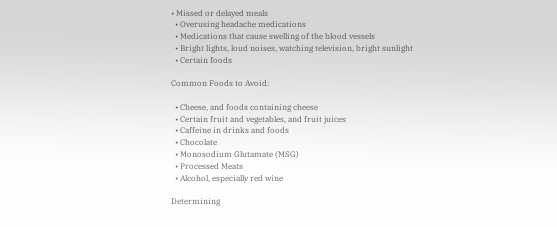• Missed or delayed meals
  • Overusing headache medications
  • Medications that cause swelling of the blood vessels
  • Bright lights, loud noises, watching television, bright sunlight
  • Certain foods

Common Foods to Avoid:

  • Cheese, and foods containing cheese
  • Certain fruit and vegetables, and fruit juices
  • Caffeine in drinks and foods
  • Chocolate
  • Monosodium Glutamate (MSG)
  • Processed Meats
  • Alcohol, especially red wine

Determining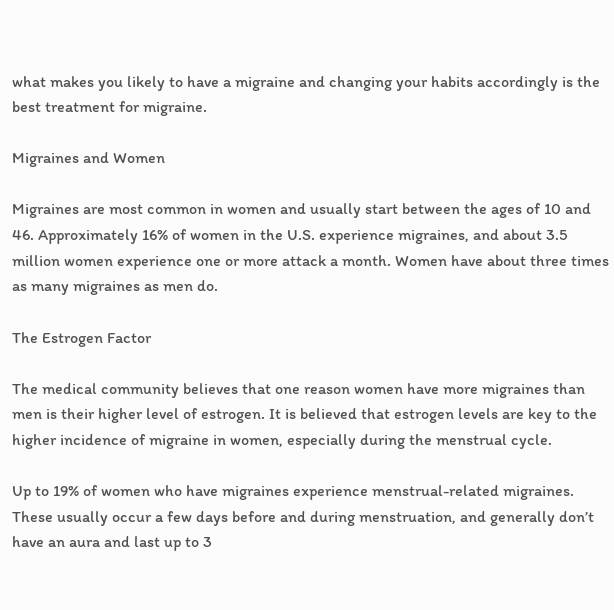what makes you likely to have a migraine and changing your habits accordingly is the best treatment for migraine.

Migraines and Women

Migraines are most common in women and usually start between the ages of 10 and 46. Approximately 16% of women in the U.S. experience migraines, and about 3.5 million women experience one or more attack a month. Women have about three times as many migraines as men do.

The Estrogen Factor

The medical community believes that one reason women have more migraines than men is their higher level of estrogen. It is believed that estrogen levels are key to the higher incidence of migraine in women, especially during the menstrual cycle.

Up to 19% of women who have migraines experience menstrual-related migraines. These usually occur a few days before and during menstruation, and generally don’t have an aura and last up to 3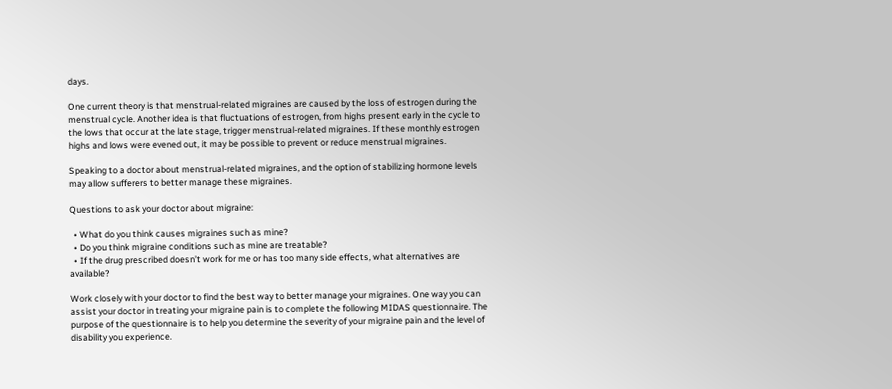days.

One current theory is that menstrual-related migraines are caused by the loss of estrogen during the menstrual cycle. Another idea is that fluctuations of estrogen, from highs present early in the cycle to the lows that occur at the late stage, trigger menstrual-related migraines. If these monthly estrogen highs and lows were evened out, it may be possible to prevent or reduce menstrual migraines.

Speaking to a doctor about menstrual-related migraines, and the option of stabilizing hormone levels may allow sufferers to better manage these migraines.

Questions to ask your doctor about migraine:

  • What do you think causes migraines such as mine?
  • Do you think migraine conditions such as mine are treatable?
  • If the drug prescribed doesn’t work for me or has too many side effects, what alternatives are available?

Work closely with your doctor to find the best way to better manage your migraines. One way you can assist your doctor in treating your migraine pain is to complete the following MIDAS questionnaire. The purpose of the questionnaire is to help you determine the severity of your migraine pain and the level of disability you experience.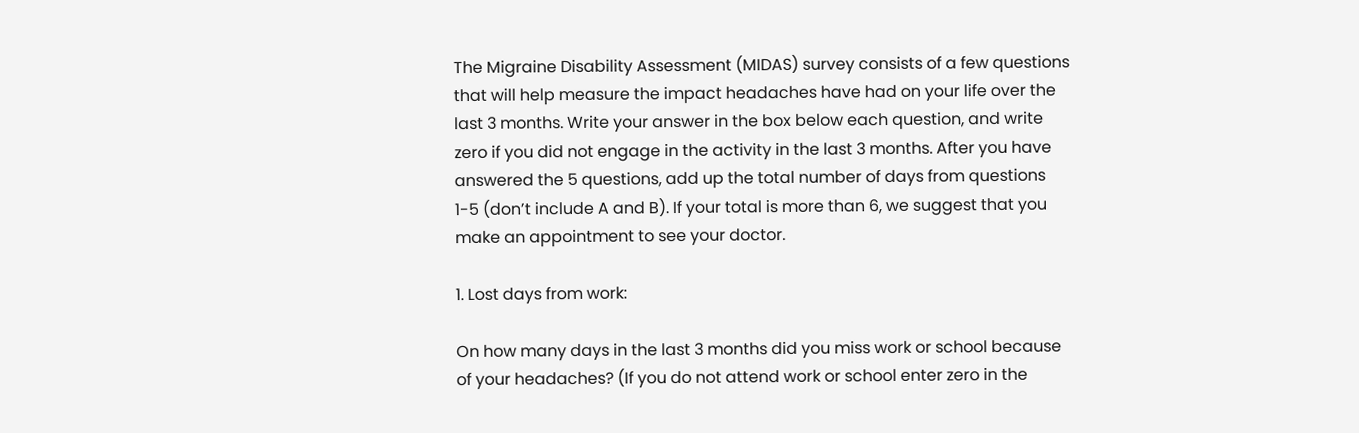The Migraine Disability Assessment (MIDAS) survey consists of a few questions that will help measure the impact headaches have had on your life over the last 3 months. Write your answer in the box below each question, and write zero if you did not engage in the activity in the last 3 months. After you have answered the 5 questions, add up the total number of days from questions 1-5 (don’t include A and B). If your total is more than 6, we suggest that you make an appointment to see your doctor.

1. Lost days from work:

On how many days in the last 3 months did you miss work or school because of your headaches? (If you do not attend work or school enter zero in the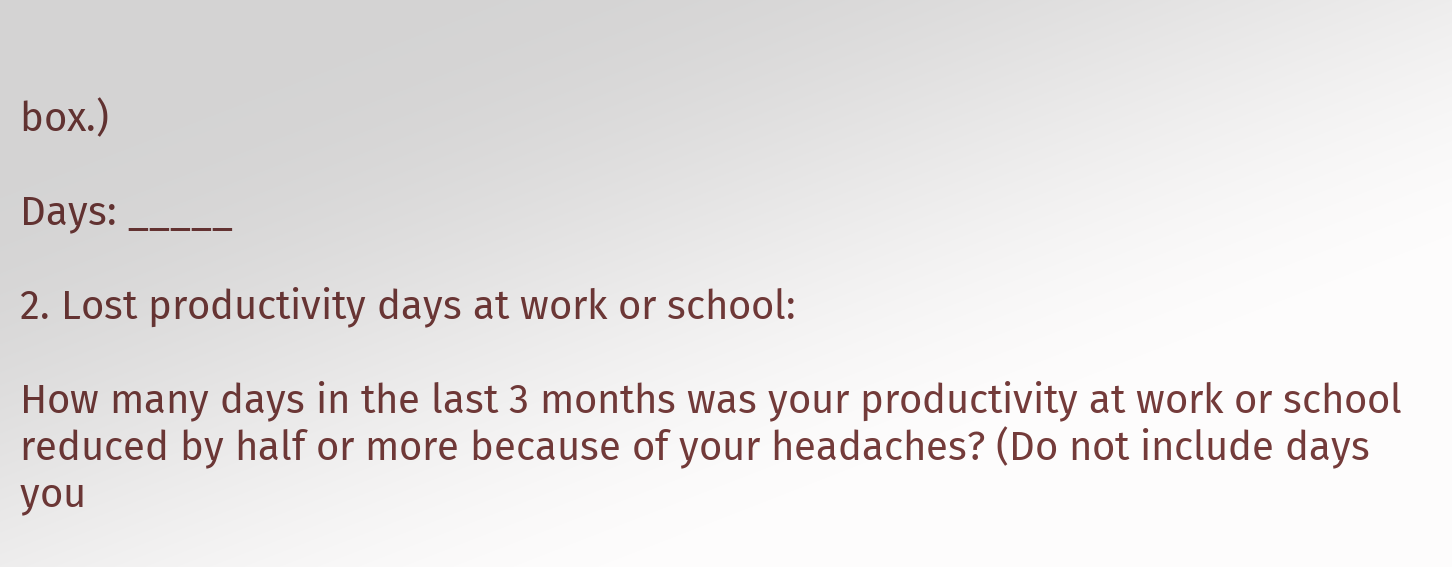box.)

Days: _____

2. Lost productivity days at work or school:

How many days in the last 3 months was your productivity at work or school reduced by half or more because of your headaches? (Do not include days you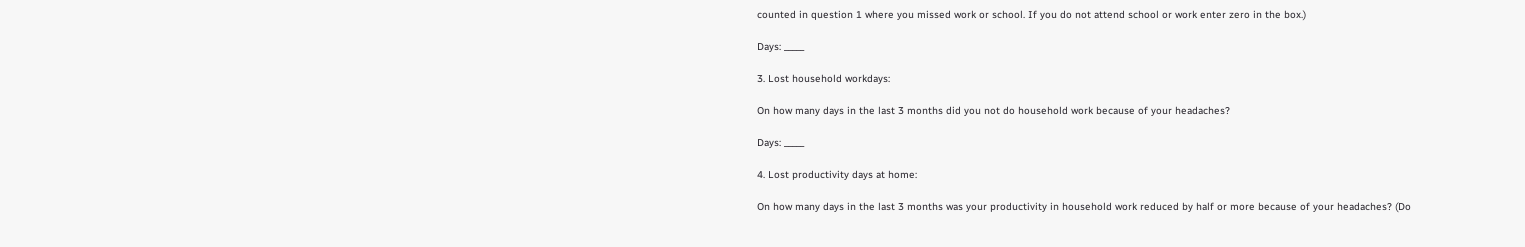counted in question 1 where you missed work or school. If you do not attend school or work enter zero in the box.)

Days: _____

3. Lost household workdays:

On how many days in the last 3 months did you not do household work because of your headaches?

Days: _____

4. Lost productivity days at home:

On how many days in the last 3 months was your productivity in household work reduced by half or more because of your headaches? (Do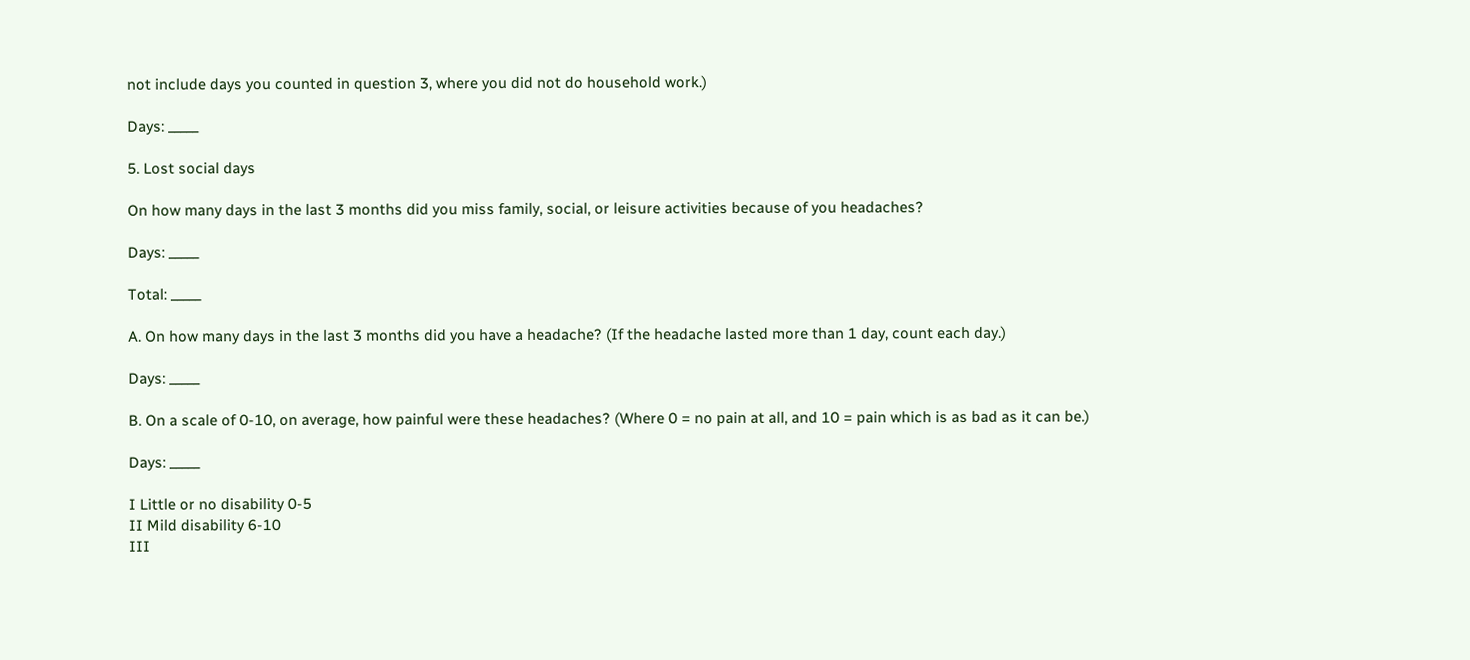not include days you counted in question 3, where you did not do household work.)

Days: _____

5. Lost social days

On how many days in the last 3 months did you miss family, social, or leisure activities because of you headaches?

Days: _____

Total: _____

A. On how many days in the last 3 months did you have a headache? (If the headache lasted more than 1 day, count each day.)

Days: _____

B. On a scale of 0-10, on average, how painful were these headaches? (Where 0 = no pain at all, and 10 = pain which is as bad as it can be.)

Days: _____

I Little or no disability 0-5
II Mild disability 6-10
III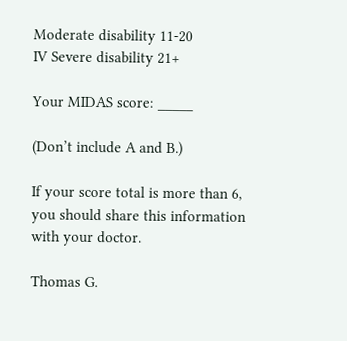Moderate disability 11-20
IV Severe disability 21+

Your MIDAS score: _____

(Don’t include A and B.)

If your score total is more than 6, you should share this information with your doctor.

Thomas G.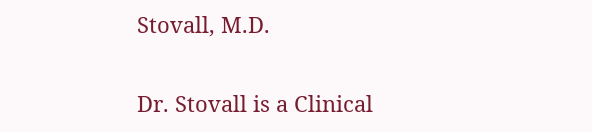Stovall, M.D.

Dr. Stovall is a Clinical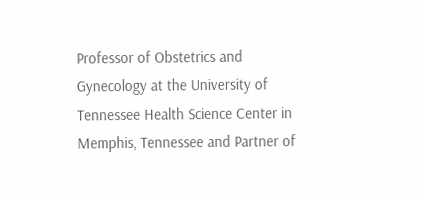Professor of Obstetrics and Gynecology at the University of Tennessee Health Science Center in Memphis, Tennessee and Partner of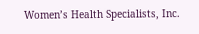Women’s Health Specialists, Inc.